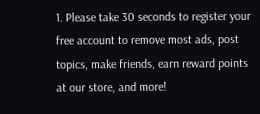1. Please take 30 seconds to register your free account to remove most ads, post topics, make friends, earn reward points at our store, and more!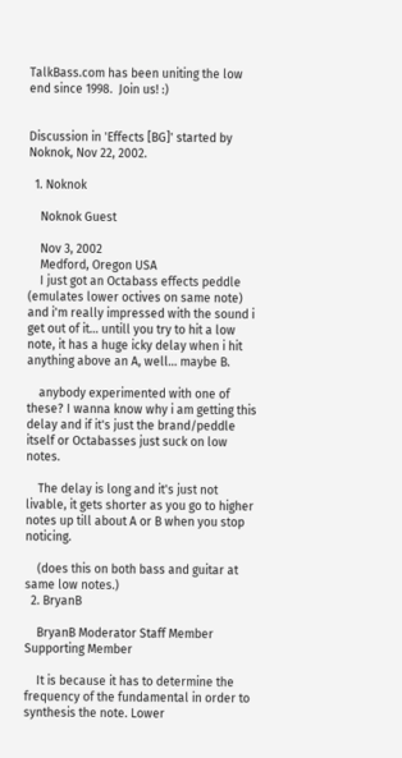TalkBass.com has been uniting the low end since 1998.  Join us! :)


Discussion in 'Effects [BG]' started by Noknok, Nov 22, 2002.

  1. Noknok

    Noknok Guest

    Nov 3, 2002
    Medford, Oregon USA
    I just got an Octabass effects peddle (emulates lower octives on same note) and i'm really impressed with the sound i get out of it... untill you try to hit a low note, it has a huge icky delay when i hit anything above an A, well... maybe B.

    anybody experimented with one of these? I wanna know why i am getting this delay and if it's just the brand/peddle itself or Octabasses just suck on low notes.

    The delay is long and it's just not livable, it gets shorter as you go to higher notes up till about A or B when you stop noticing.

    (does this on both bass and guitar at same low notes.)
  2. BryanB

    BryanB Moderator Staff Member Supporting Member

    It is because it has to determine the frequency of the fundamental in order to synthesis the note. Lower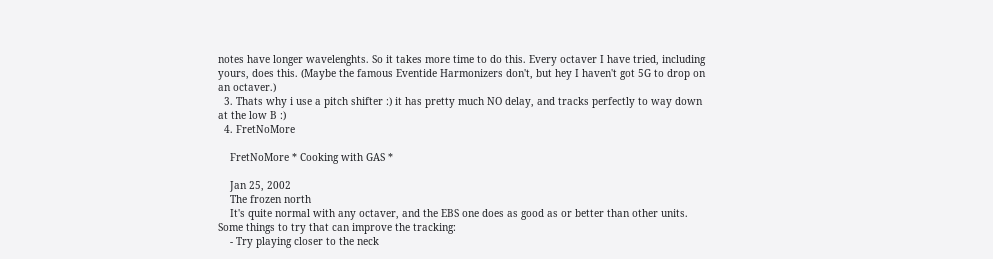notes have longer wavelenghts. So it takes more time to do this. Every octaver I have tried, including yours, does this. (Maybe the famous Eventide Harmonizers don't, but hey I haven't got 5G to drop on an octaver.)
  3. Thats why i use a pitch shifter :) it has pretty much NO delay, and tracks perfectly to way down at the low B :)
  4. FretNoMore

    FretNoMore * Cooking with GAS *

    Jan 25, 2002
    The frozen north
    It's quite normal with any octaver, and the EBS one does as good as or better than other units. Some things to try that can improve the tracking:
    - Try playing closer to the neck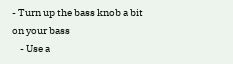- Turn up the bass knob a bit on your bass
    - Use a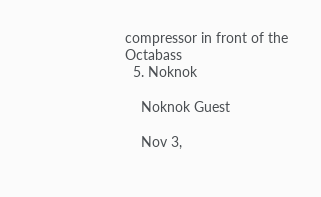compressor in front of the Octabass
  5. Noknok

    Noknok Guest

    Nov 3,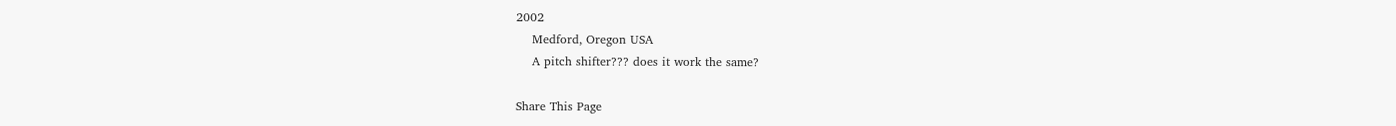2002
    Medford, Oregon USA
    A pitch shifter??? does it work the same?

Share This Page